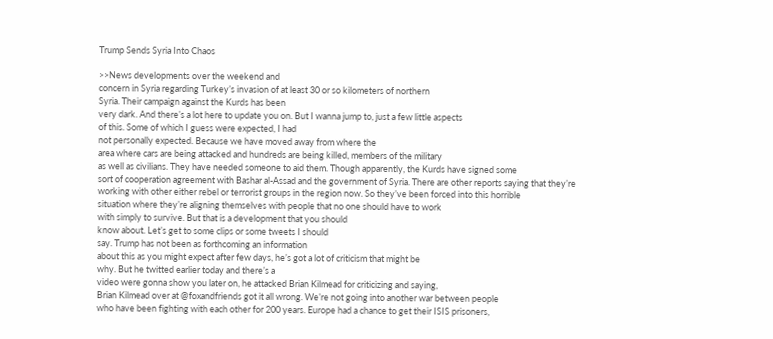Trump Sends Syria Into Chaos

>>News developments over the weekend and
concern in Syria regarding Turkey’s invasion of at least 30 or so kilometers of northern
Syria. Their campaign against the Kurds has been
very dark. And there’s a lot here to update you on. But I wanna jump to, just a few little aspects
of this. Some of which I guess were expected, I had
not personally expected. Because we have moved away from where the
area where cars are being attacked and hundreds are being killed, members of the military
as well as civilians. They have needed someone to aid them. Though apparently, the Kurds have signed some
sort of cooperation agreement with Bashar al-Assad and the government of Syria. There are other reports saying that they’re
working with other either rebel or terrorist groups in the region now. So they’ve been forced into this horrible
situation where they’re aligning themselves with people that no one should have to work
with simply to survive. But that is a development that you should
know about. Let’s get to some clips or some tweets I should
say. Trump has not been as forthcoming an information
about this as you might expect after few days, he’s got a lot of criticism that might be
why. But he twitted earlier today and there’s a
video were gonna show you later on, he attacked Brian Kilmead for criticizing and saying,
Brian Kilmead over at @foxandfriends got it all wrong. We’re not going into another war between people
who have been fighting with each other for 200 years. Europe had a chance to get their ISIS prisoners,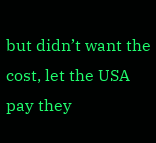but didn’t want the cost, let the USA pay they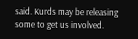said. Kurds may be releasing some to get us involved.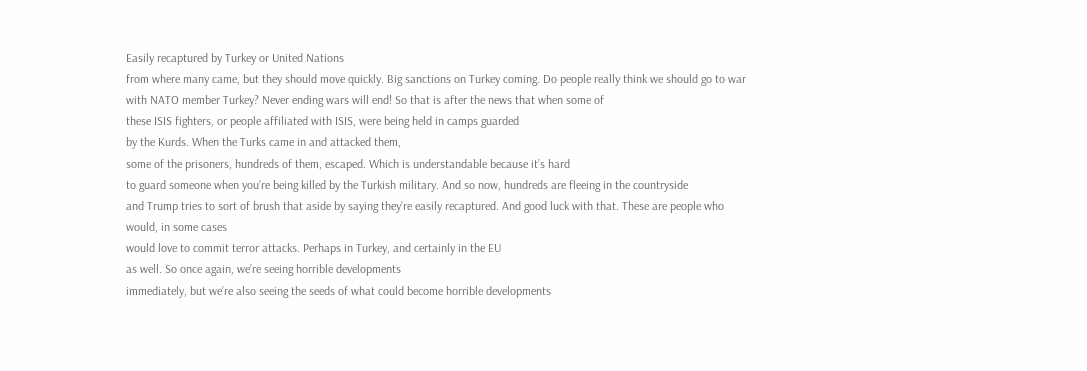Easily recaptured by Turkey or United Nations
from where many came, but they should move quickly. Big sanctions on Turkey coming. Do people really think we should go to war
with NATO member Turkey? Never ending wars will end! So that is after the news that when some of
these ISIS fighters, or people affiliated with ISIS, were being held in camps guarded
by the Kurds. When the Turks came in and attacked them,
some of the prisoners, hundreds of them, escaped. Which is understandable because it’s hard
to guard someone when you’re being killed by the Turkish military. And so now, hundreds are fleeing in the countryside
and Trump tries to sort of brush that aside by saying they’re easily recaptured. And good luck with that. These are people who would, in some cases
would love to commit terror attacks. Perhaps in Turkey, and certainly in the EU
as well. So once again, we’re seeing horrible developments
immediately, but we’re also seeing the seeds of what could become horrible developments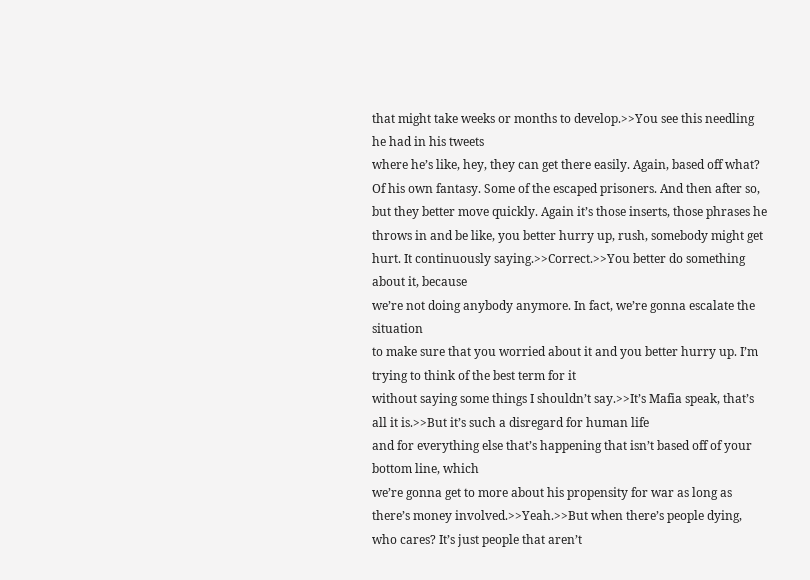that might take weeks or months to develop.>>You see this needling he had in his tweets
where he’s like, hey, they can get there easily. Again, based off what? Of his own fantasy. Some of the escaped prisoners. And then after so, but they better move quickly. Again it’s those inserts, those phrases he
throws in and be like, you better hurry up, rush, somebody might get hurt. It continuously saying.>>Correct.>>You better do something about it, because
we’re not doing anybody anymore. In fact, we’re gonna escalate the situation
to make sure that you worried about it and you better hurry up. I’m trying to think of the best term for it
without saying some things I shouldn’t say.>>It’s Mafia speak, that’s all it is.>>But it’s such a disregard for human life
and for everything else that’s happening that isn’t based off of your bottom line, which
we’re gonna get to more about his propensity for war as long as there’s money involved.>>Yeah.>>But when there’s people dying, who cares? It’s just people that aren’t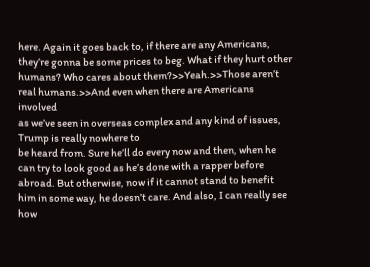here. Again it goes back to, if there are any Americans,
they’re gonna be some prices to beg. What if they hurt other humans? Who cares about them?>>Yeah.>>Those aren’t real humans.>>And even when there are Americans involved
as we’ve seen in overseas complex and any kind of issues, Trump is really nowhere to
be heard from. Sure he’ll do every now and then, when he
can try to look good as he’s done with a rapper before abroad. But otherwise, now if it cannot stand to benefit
him in some way, he doesn’t care. And also, I can really see how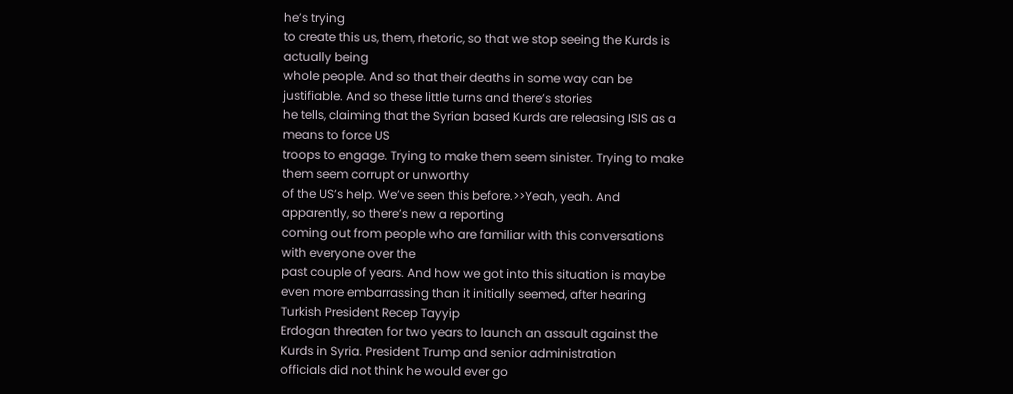he’s trying
to create this us, them, rhetoric, so that we stop seeing the Kurds is actually being
whole people. And so that their deaths in some way can be
justifiable. And so these little turns and there’s stories
he tells, claiming that the Syrian based Kurds are releasing ISIS as a means to force US
troops to engage. Trying to make them seem sinister. Trying to make them seem corrupt or unworthy
of the US’s help. We’ve seen this before.>>Yeah, yeah. And apparently, so there’s new a reporting
coming out from people who are familiar with this conversations with everyone over the
past couple of years. And how we got into this situation is maybe
even more embarrassing than it initially seemed, after hearing Turkish President Recep Tayyip
Erdogan threaten for two years to launch an assault against the Kurds in Syria. President Trump and senior administration
officials did not think he would ever go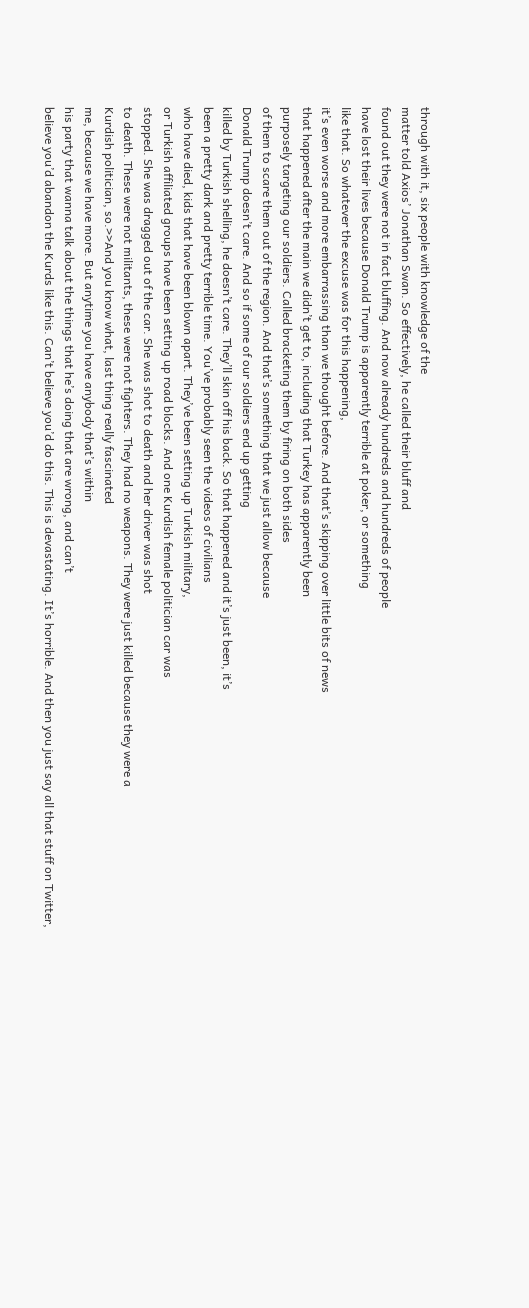through with it, six people with knowledge of the
matter told Axios’ Jonathan Swan. So effectively, he called their bluff and
found out they were not in fact bluffing. And now already hundreds and hundreds of people
have lost their lives because Donald Trump is apparently terrible at poker, or something
like that. So whatever the excuse was for this happening,
it’s even worse and more embarrassing than we thought before. And that’s skipping over little bits of news
that happened after the main we didn’t get to, including that Turkey has apparently been
purposely targeting our soldiers. Called bracketing them by firing on both sides
of them to scare them out of the region. And that’s something that we just allow because
Donald Trump doesn’t care. And so if some of our soldiers end up getting
killed by Turkish shelling, he doesn’t care. They’ll skin off his back. So that happened and it’s just been, it’s
been a pretty dark and pretty terrible time. You’ve probably seen the videos of civilians
who have died, kids that have been blown apart. They’ve been setting up Turkish military,
or Turkish affiliated groups have been setting up road blocks. And one Kurdish female politician car was
stopped. She was dragged out of the car. She was shot to death and her driver was shot
to death. These were not militants, these were not fighters. They had no weapons. They were just killed because they were a
Kurdish politician, so.>>And you know what, last thing really fascinated
me, because we have more. But anytime you have anybody that’s within
his party that wanna talk about the things that he’s doing that are wrong, and can’t
believe you’d abandon the Kurds like this. Can’t believe you’d do this. This is devastating. It’s horrible. And then you just say all that stuff on Twitter,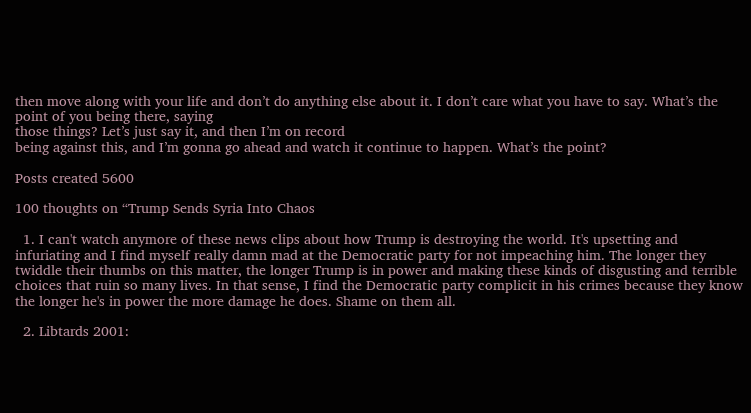then move along with your life and don’t do anything else about it. I don’t care what you have to say. What’s the point of you being there, saying
those things? Let’s just say it, and then I’m on record
being against this, and I’m gonna go ahead and watch it continue to happen. What’s the point?

Posts created 5600

100 thoughts on “Trump Sends Syria Into Chaos

  1. I can't watch anymore of these news clips about how Trump is destroying the world. It's upsetting and infuriating and I find myself really damn mad at the Democratic party for not impeaching him. The longer they twiddle their thumbs on this matter, the longer Trump is in power and making these kinds of disgusting and terrible choices that ruin so many lives. In that sense, I find the Democratic party complicit in his crimes because they know the longer he's in power the more damage he does. Shame on them all.

  2. Libtards 2001: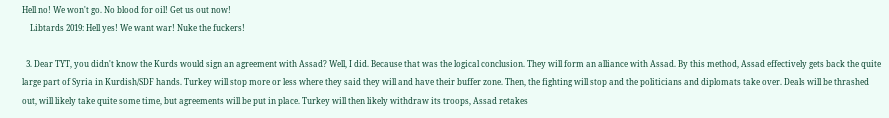Hell no! We won't go. No blood for oil! Get us out now!
    Libtards 2019: Hell yes! We want war! Nuke the fuckers!

  3. Dear TYT, you didn't know the Kurds would sign an agreement with Assad? Well, I did. Because that was the logical conclusion. They will form an alliance with Assad. By this method, Assad effectively gets back the quite large part of Syria in Kurdish/SDF hands. Turkey will stop more or less where they said they will and have their buffer zone. Then, the fighting will stop and the politicians and diplomats take over. Deals will be thrashed out, will likely take quite some time, but agreements will be put in place. Turkey will then likely withdraw its troops, Assad retakes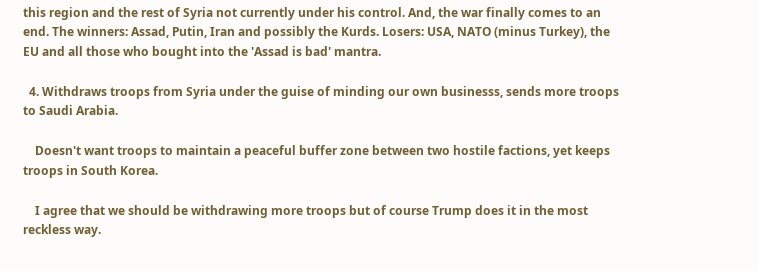this region and the rest of Syria not currently under his control. And, the war finally comes to an end. The winners: Assad, Putin, Iran and possibly the Kurds. Losers: USA, NATO (minus Turkey), the EU and all those who bought into the 'Assad is bad' mantra.

  4. Withdraws troops from Syria under the guise of minding our own businesss, sends more troops to Saudi Arabia.

    Doesn't want troops to maintain a peaceful buffer zone between two hostile factions, yet keeps troops in South Korea.

    I agree that we should be withdrawing more troops but of course Trump does it in the most reckless way.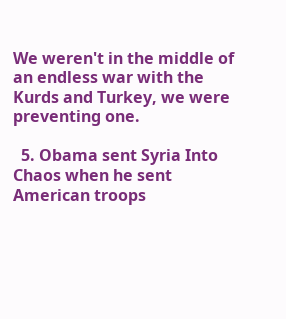We weren't in the middle of an endless war with the Kurds and Turkey, we were preventing one.

  5. Obama sent Syria Into Chaos when he sent American troops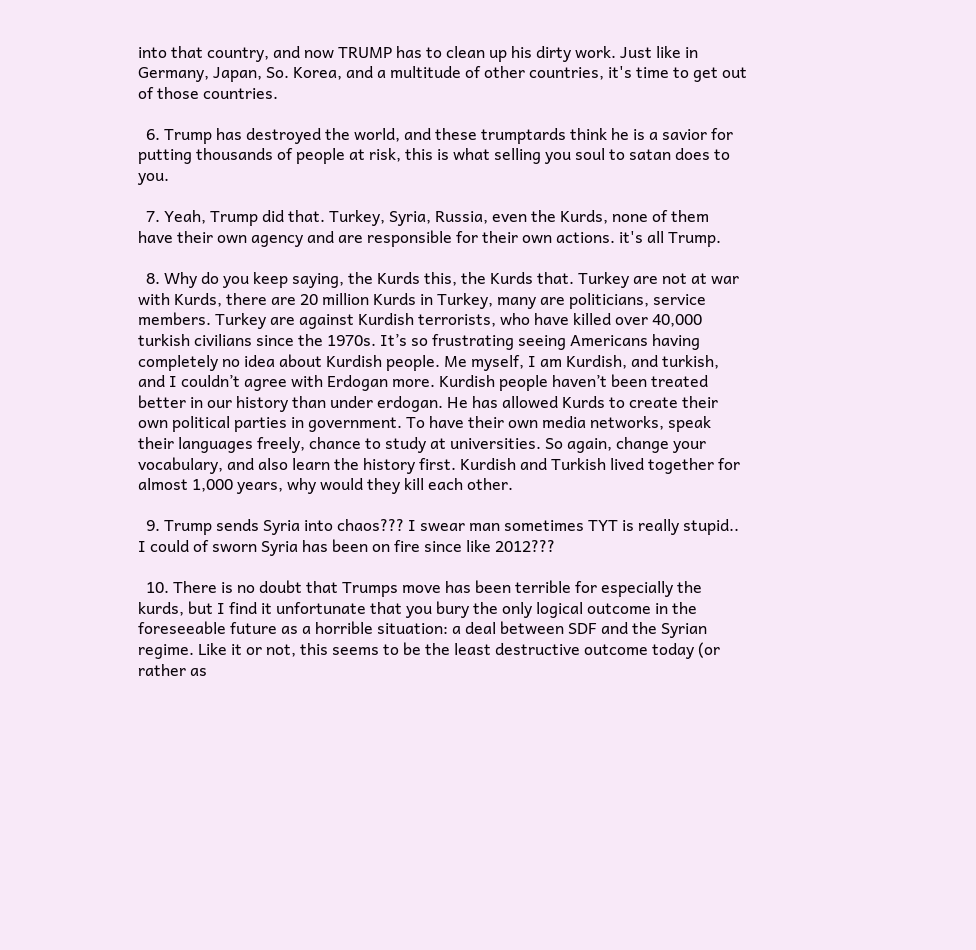into that country, and now TRUMP has to clean up his dirty work. Just like in Germany, Japan, So. Korea, and a multitude of other countries, it's time to get out of those countries.

  6. Trump has destroyed the world, and these trumptards think he is a savior for putting thousands of people at risk, this is what selling you soul to satan does to you.

  7. Yeah, Trump did that. Turkey, Syria, Russia, even the Kurds, none of them have their own agency and are responsible for their own actions. it's all Trump.

  8. Why do you keep saying, the Kurds this, the Kurds that. Turkey are not at war with Kurds, there are 20 million Kurds in Turkey, many are politicians, service members. Turkey are against Kurdish terrorists, who have killed over 40,000 turkish civilians since the 1970s. It’s so frustrating seeing Americans having completely no idea about Kurdish people. Me myself, I am Kurdish, and turkish, and I couldn’t agree with Erdogan more. Kurdish people haven’t been treated better in our history than under erdogan. He has allowed Kurds to create their own political parties in government. To have their own media networks, speak their languages freely, chance to study at universities. So again, change your vocabulary, and also learn the history first. Kurdish and Turkish lived together for almost 1,000 years, why would they kill each other.

  9. Trump sends Syria into chaos??? I swear man sometimes TYT is really stupid.. I could of sworn Syria has been on fire since like 2012???

  10. There is no doubt that Trumps move has been terrible for especially the kurds, but I find it unfortunate that you bury the only logical outcome in the foreseeable future as a horrible situation: a deal between SDF and the Syrian regime. Like it or not, this seems to be the least destructive outcome today (or rather as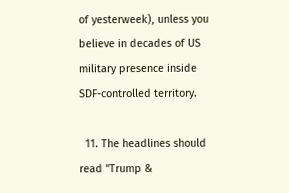of yesterweek), unless you believe in decades of US military presence inside SDF-controlled territory.

  11. The headlines should read "Trump &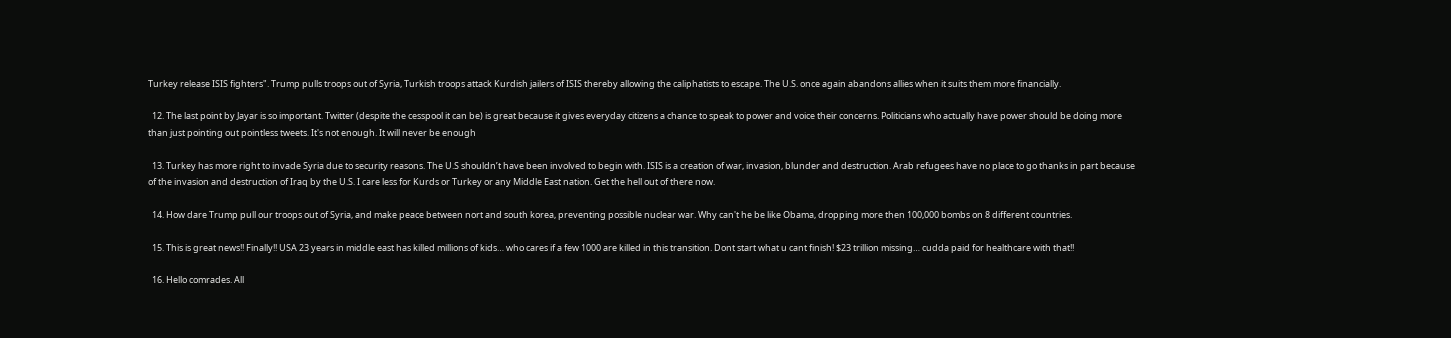Turkey release ISIS fighters". Trump pulls troops out of Syria, Turkish troops attack Kurdish jailers of ISIS thereby allowing the caliphatists to escape. The U.S. once again abandons allies when it suits them more financially.

  12. The last point by Jayar is so important. Twitter (despite the cesspool it can be) is great because it gives everyday citizens a chance to speak to power and voice their concerns. Politicians who actually have power should be doing more than just pointing out pointless tweets. It's not enough. It will never be enough

  13. Turkey has more right to invade Syria due to security reasons. The U.S shouldn’t have been involved to begin with. ISIS is a creation of war, invasion, blunder and destruction. Arab refugees have no place to go thanks in part because of the invasion and destruction of Iraq by the U.S. I care less for Kurds or Turkey or any Middle East nation. Get the hell out of there now.

  14. How dare Trump pull our troops out of Syria, and make peace between nort and south korea, preventing possible nuclear war. Why can't he be like Obama, dropping more then 100,000 bombs on 8 different countries.

  15. This is great news!! Finally!! USA 23 years in middle east has killed millions of kids… who cares if a few 1000 are killed in this transition. Dont start what u cant finish! $23 trillion missing… cudda paid for healthcare with that!!

  16. Hello comrades. All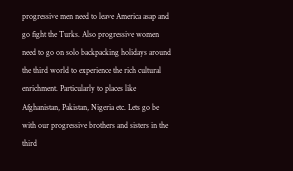progressive men need to leave America asap and go fight the Turks. Also progressive women need to go on solo backpacking holidays around the third world to experience the rich cultural enrichment. Particularly to places like Afghanistan, Pakistan, Nigeria etc. Lets go be with our progressive brothers and sisters in the third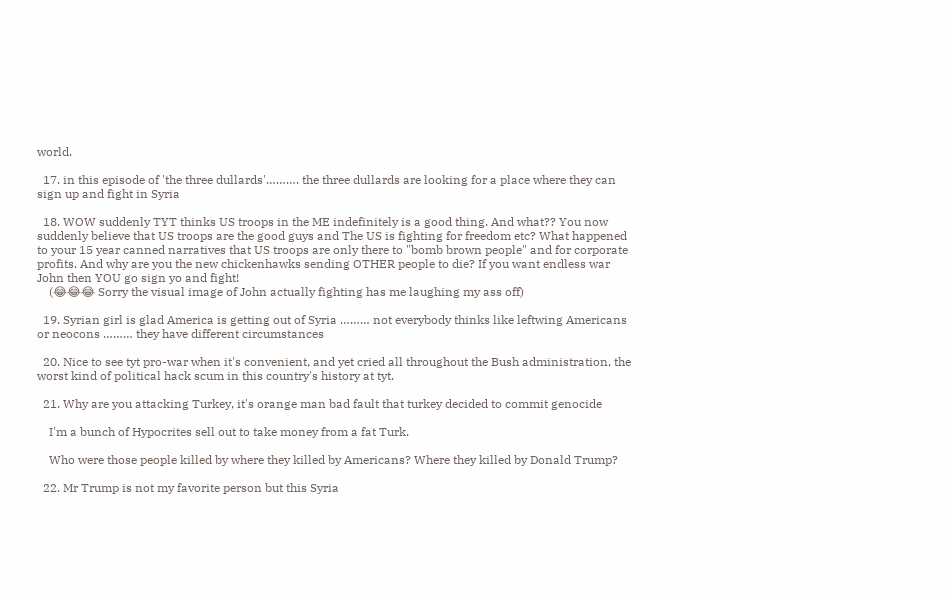world.

  17. in this episode of 'the three dullards'………. the three dullards are looking for a place where they can sign up and fight in Syria

  18. WOW suddenly TYT thinks US troops in the ME indefinitely is a good thing. And what?? You now suddenly believe that US troops are the good guys and The US is fighting for freedom etc? What happened to your 15 year canned narratives that US troops are only there to "bomb brown people" and for corporate profits. And why are you the new chickenhawks sending OTHER people to die? If you want endless war John then YOU go sign yo and fight!
    (😂😂😂 Sorry the visual image of John actually fighting has me laughing my ass off)

  19. Syrian girl is glad America is getting out of Syria ……… not everybody thinks like leftwing Americans or neocons ……… they have different circumstances

  20. Nice to see tyt pro-war when it's convenient, and yet cried all throughout the Bush administration, the worst kind of political hack scum in this country's history at tyt.

  21. Why are you attacking Turkey, it's orange man bad fault that turkey decided to commit genocide

    I'm a bunch of Hypocrites sell out to take money from a fat Turk.

    Who were those people killed by where they killed by Americans? Where they killed by Donald Trump?

  22. Mr Trump is not my favorite person but this Syria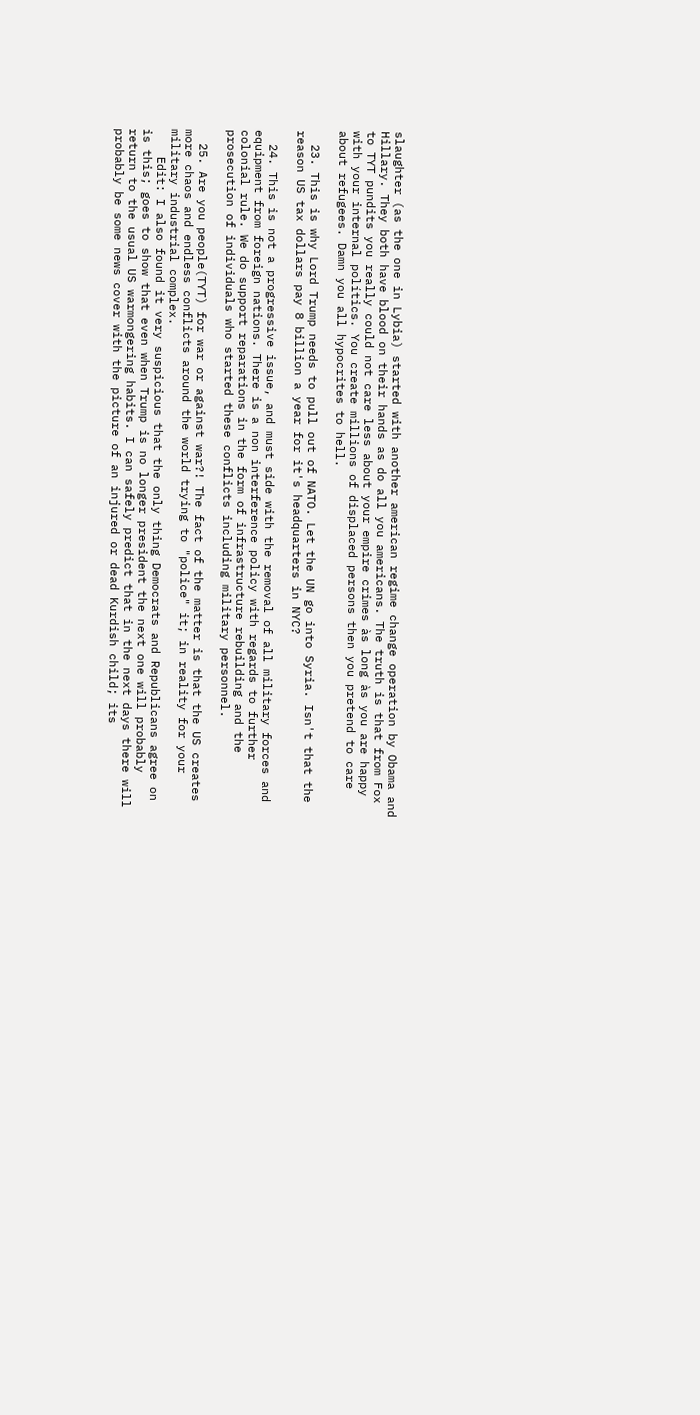slaughter (as the one in Lybia) started with another american regime change operation by Obama and Hillary. They both have blood on their hands as do all you americans. The truth is that from Fox to TYT pundits you really could not care less about your empire crimes às long às you are happy with your internal polítics. You create millions of displaced persons then you pretend to care about refugees. Damn you all hypocrites to hell.

  23. This is why Lord Trump needs to pull out of NATO. Let the UN go into Syria. Isn't that the reason US tax dollars pay 8 billion a year for it's headquarters in NYC?

  24. This is not a progressive issue, and must side with the removal of all military forces and equipment from foreign nations. There is a non interference policy with regards to further colonial rule. We do support reparations in the form of infrastructure rebuilding and the prosecution of individuals who started these conflicts including military personnel.

  25. Are you people(TYT) for war or against war?! The fact of the matter is that the US creates more chaos and endless conflicts around the world trying to "police" it; in reality for your military industrial complex.
    Edit: I also found it very suspicious that the only thing Democrats and Republicans agree on is this; goes to show that even when Trump is no longer president the next one will probably return to the usual US warmongering habits. I can safely predict that in the next days there will probably be some news cover with the picture of an injured or dead Kurdish child; its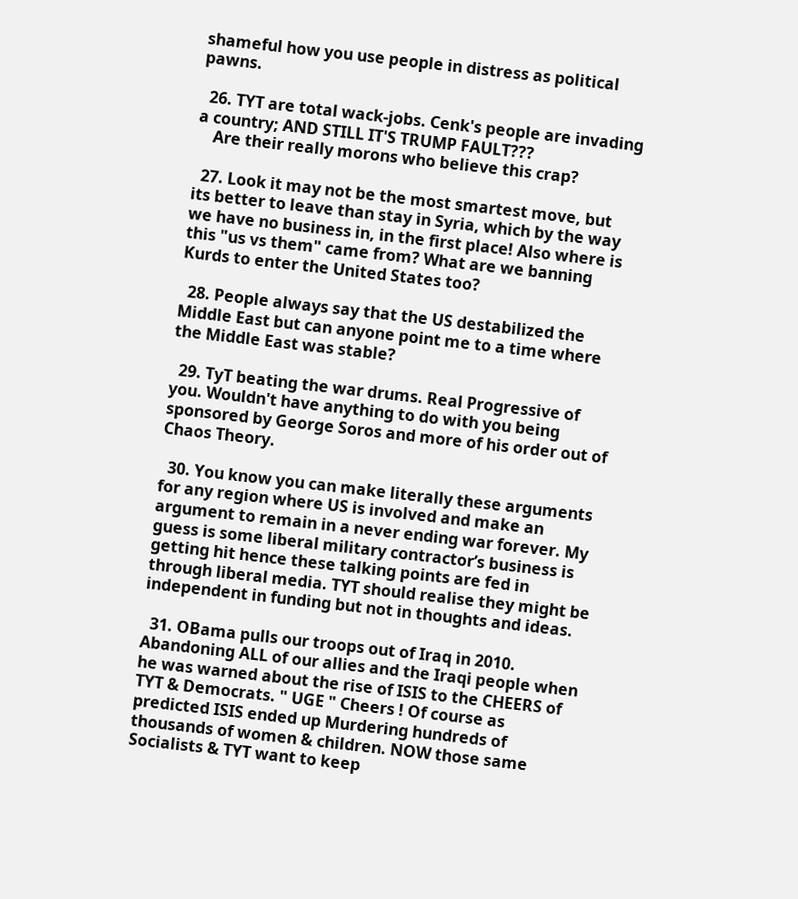shameful how you use people in distress as political pawns.

  26. TYT are total wack-jobs. Cenk's people are invading a country; AND STILL IT'S TRUMP FAULT???
    Are their really morons who believe this crap?

  27. Look it may not be the most smartest move, but its better to leave than stay in Syria, which by the way we have no business in, in the first place! Also where is this "us vs them" came from? What are we banning Kurds to enter the United States too?

  28. People always say that the US destabilized the Middle East but can anyone point me to a time where the Middle East was stable?

  29. TyT beating the war drums. Real Progressive of you. Wouldn't have anything to do with you being sponsored by George Soros and more of his order out of Chaos Theory.

  30. You know you can make literally these arguments for any region where US is involved and make an argument to remain in a never ending war forever. My guess is some liberal military contractor’s business is getting hit hence these talking points are fed in through liberal media. TYT should realise they might be independent in funding but not in thoughts and ideas.

  31. OBama pulls our troops out of Iraq in 2010. Abandoning ALL of our allies and the Iraqi people when he was warned about the rise of ISIS to the CHEERS of TYT & Democrats. " UGE " Cheers ! Of course as predicted ISIS ended up Murdering hundreds of thousands of women & children. NOW those same Socialists & TYT want to keep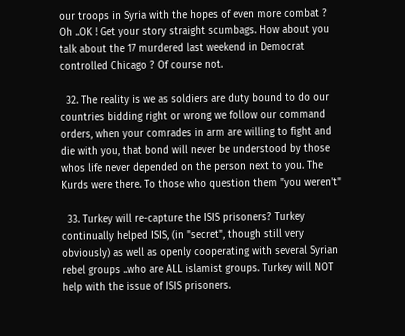our troops in Syria with the hopes of even more combat ? Oh ..OK ! Get your story straight scumbags. How about you talk about the 17 murdered last weekend in Democrat controlled Chicago ? Of course not.

  32. The reality is we as soldiers are duty bound to do our countries bidding right or wrong we follow our command orders, when your comrades in arm are willing to fight and die with you, that bond will never be understood by those whos life never depended on the person next to you. The Kurds were there. To those who question them "you weren't"

  33. Turkey will re-capture the ISIS prisoners? Turkey continually helped ISIS, (in "secret", though still very obviously) as well as openly cooperating with several Syrian rebel groups ..who are ALL islamist groups. Turkey will NOT help with the issue of ISIS prisoners.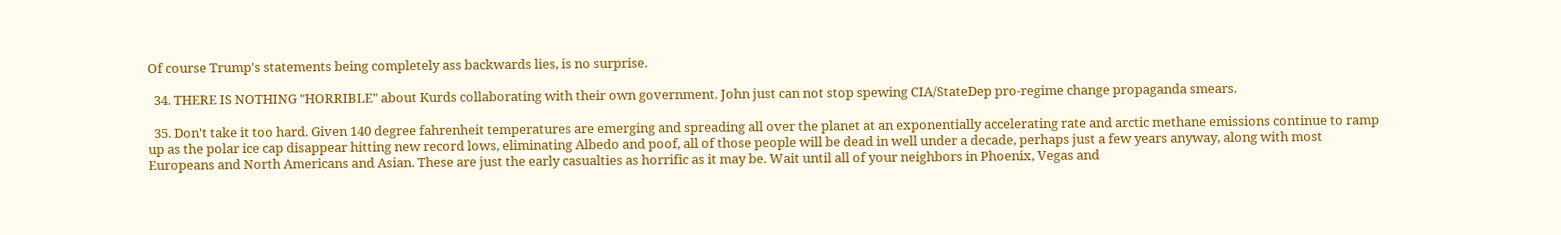Of course Trump's statements being completely ass backwards lies, is no surprise.

  34. THERE IS NOTHING "HORRIBLE" about Kurds collaborating with their own government. John just can not stop spewing CIA/StateDep pro-regime change propaganda smears.

  35. Don't take it too hard. Given 140 degree fahrenheit temperatures are emerging and spreading all over the planet at an exponentially accelerating rate and arctic methane emissions continue to ramp up as the polar ice cap disappear hitting new record lows, eliminating Albedo and poof, all of those people will be dead in well under a decade, perhaps just a few years anyway, along with most Europeans and North Americans and Asian. These are just the early casualties as horrific as it may be. Wait until all of your neighbors in Phoenix, Vegas and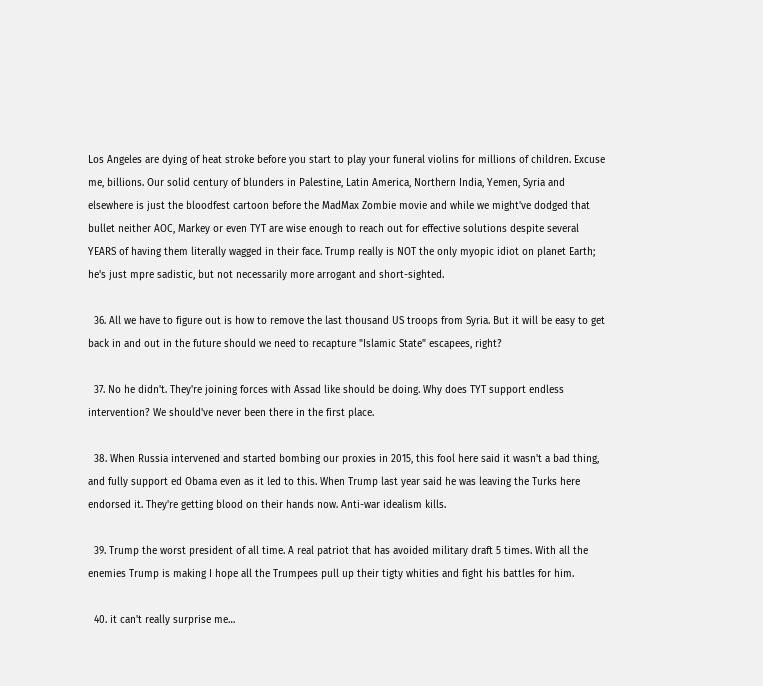Los Angeles are dying of heat stroke before you start to play your funeral violins for millions of children. Excuse me, billions. Our solid century of blunders in Palestine, Latin America, Northern India, Yemen, Syria and elsewhere is just the bloodfest cartoon before the MadMax Zombie movie and while we might've dodged that bullet neither AOC, Markey or even TYT are wise enough to reach out for effective solutions despite several YEARS of having them literally wagged in their face. Trump really is NOT the only myopic idiot on planet Earth; he's just mpre sadistic, but not necessarily more arrogant and short-sighted.

  36. All we have to figure out is how to remove the last thousand US troops from Syria. But it will be easy to get back in and out in the future should we need to recapture "Islamic State" escapees, right?

  37. No he didn't. They're joining forces with Assad like should be doing. Why does TYT support endless intervention? We should've never been there in the first place.

  38. When Russia intervened and started bombing our proxies in 2015, this fool here said it wasn't a bad thing, and fully support ed Obama even as it led to this. When Trump last year said he was leaving the Turks here endorsed it. They're getting blood on their hands now. Anti-war idealism kills.

  39. Trump the worst president of all time. A real patriot that has avoided military draft 5 times. With all the enemies Trump is making I hope all the Trumpees pull up their tigty whities and fight his battles for him.

  40. it can't really surprise me…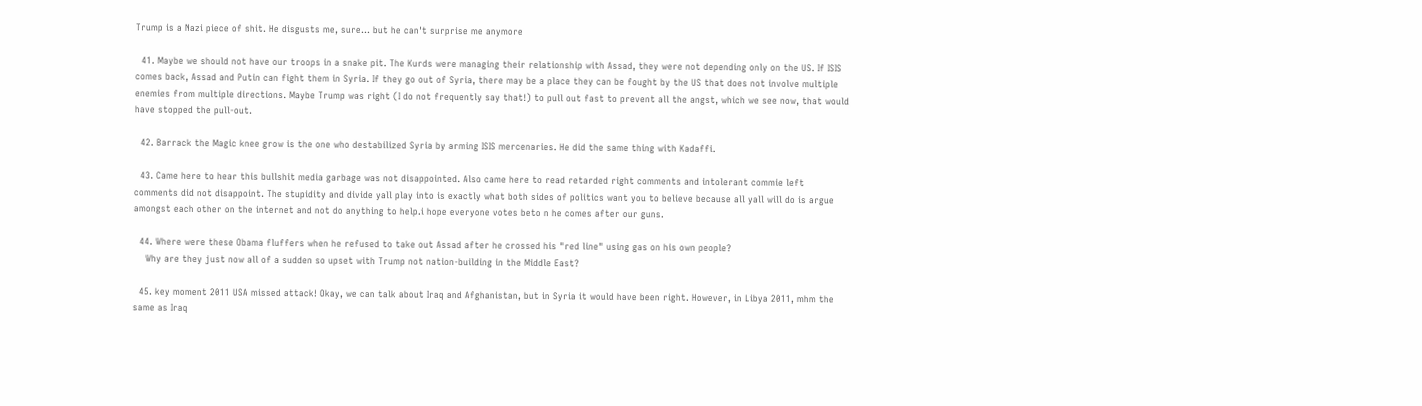Trump is a Nazi piece of shit. He disgusts me, sure… but he can't surprise me anymore

  41. Maybe we should not have our troops in a snake pit. The Kurds were managing their relationship with Assad, they were not depending only on the US. If ISIS comes back, Assad and Putin can fight them in Syria. If they go out of Syria, there may be a place they can be fought by the US that does not involve multiple enemies from multiple directions. Maybe Trump was right (I do not frequently say that!) to pull out fast to prevent all the angst, which we see now, that would have stopped the pull-out.

  42. Barrack the Magic knee grow is the one who destabilized Syria by arming ISIS mercenaries. He did the same thing with Kadaffi.

  43. Came here to hear this bullshit media garbage was not disappointed. Also came here to read retarded right comments and intolerant commie left comments did not disappoint. The stupidity and divide yall play into is exactly what both sides of politics want you to believe because all yall will do is argue amongst each other on the internet and not do anything to help.i hope everyone votes beto n he comes after our guns.

  44. Where were these Obama fluffers when he refused to take out Assad after he crossed his "red line" using gas on his own people?
    Why are they just now all of a sudden so upset with Trump not nation-building in the Middle East?

  45. key moment 2011 USA missed attack! Okay, we can talk about Iraq and Afghanistan, but in Syria it would have been right. However, in Libya 2011, mhm the same as Iraq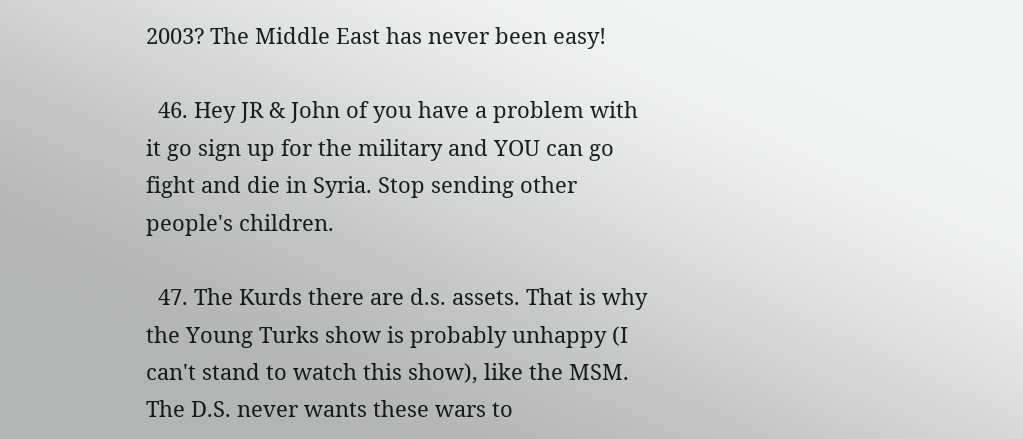2003? The Middle East has never been easy!

  46. Hey JR & John of you have a problem with it go sign up for the military and YOU can go fight and die in Syria. Stop sending other people's children.

  47. The Kurds there are d.s. assets. That is why the Young Turks show is probably unhappy (I can't stand to watch this show), like the MSM. The D.S. never wants these wars to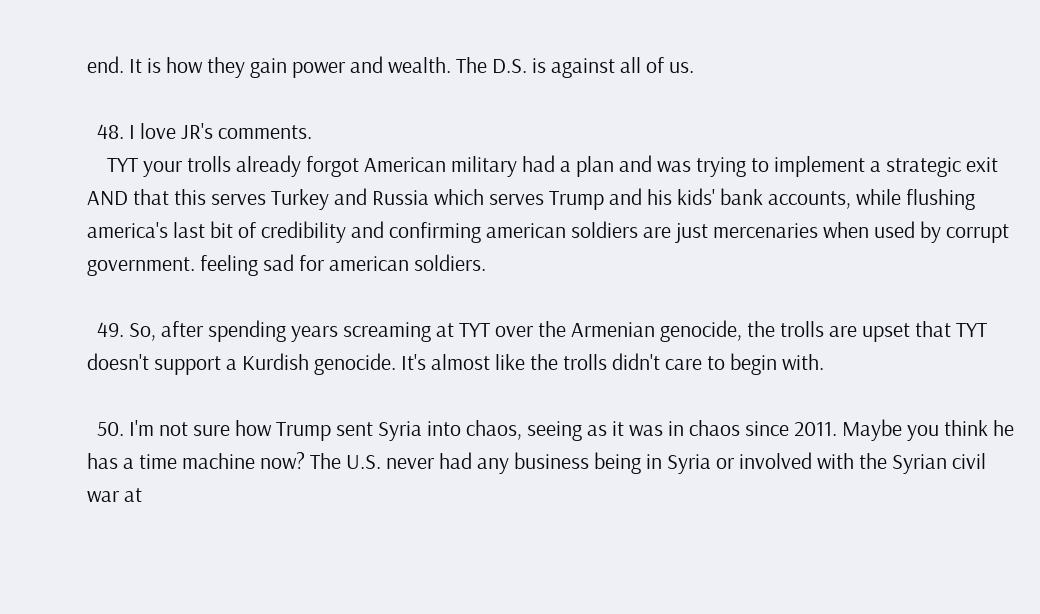end. It is how they gain power and wealth. The D.S. is against all of us.

  48. I love JR's comments.
    TYT your trolls already forgot American military had a plan and was trying to implement a strategic exit AND that this serves Turkey and Russia which serves Trump and his kids' bank accounts, while flushing america's last bit of credibility and confirming american soldiers are just mercenaries when used by corrupt government. feeling sad for american soldiers.

  49. So, after spending years screaming at TYT over the Armenian genocide, the trolls are upset that TYT doesn't support a Kurdish genocide. It's almost like the trolls didn't care to begin with.

  50. I'm not sure how Trump sent Syria into chaos, seeing as it was in chaos since 2011. Maybe you think he has a time machine now? The U.S. never had any business being in Syria or involved with the Syrian civil war at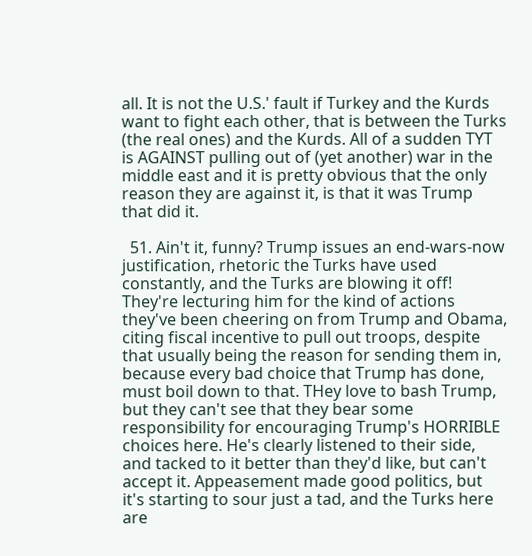all. It is not the U.S.' fault if Turkey and the Kurds want to fight each other, that is between the Turks (the real ones) and the Kurds. All of a sudden TYT is AGAINST pulling out of (yet another) war in the middle east and it is pretty obvious that the only reason they are against it, is that it was Trump that did it.

  51. Ain't it, funny? Trump issues an end-wars-now justification, rhetoric the Turks have used constantly, and the Turks are blowing it off! They're lecturing him for the kind of actions they've been cheering on from Trump and Obama, citing fiscal incentive to pull out troops, despite that usually being the reason for sending them in, because every bad choice that Trump has done, must boil down to that. THey love to bash Trump, but they can't see that they bear some responsibility for encouraging Trump's HORRIBLE choices here. He's clearly listened to their side, and tacked to it better than they'd like, but can't accept it. Appeasement made good politics, but it's starting to sour just a tad, and the Turks here are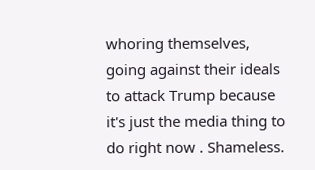whoring themselves, going against their ideals to attack Trump because it's just the media thing to do right now . Shameless.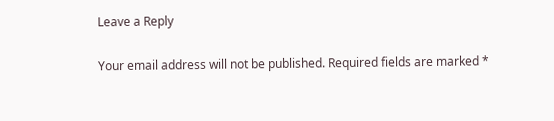Leave a Reply

Your email address will not be published. Required fields are marked *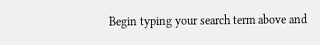Begin typing your search term above and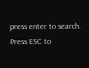press enter to search. Press ESC to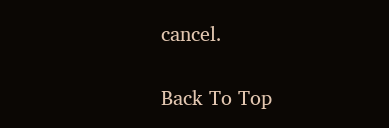cancel.

Back To Top